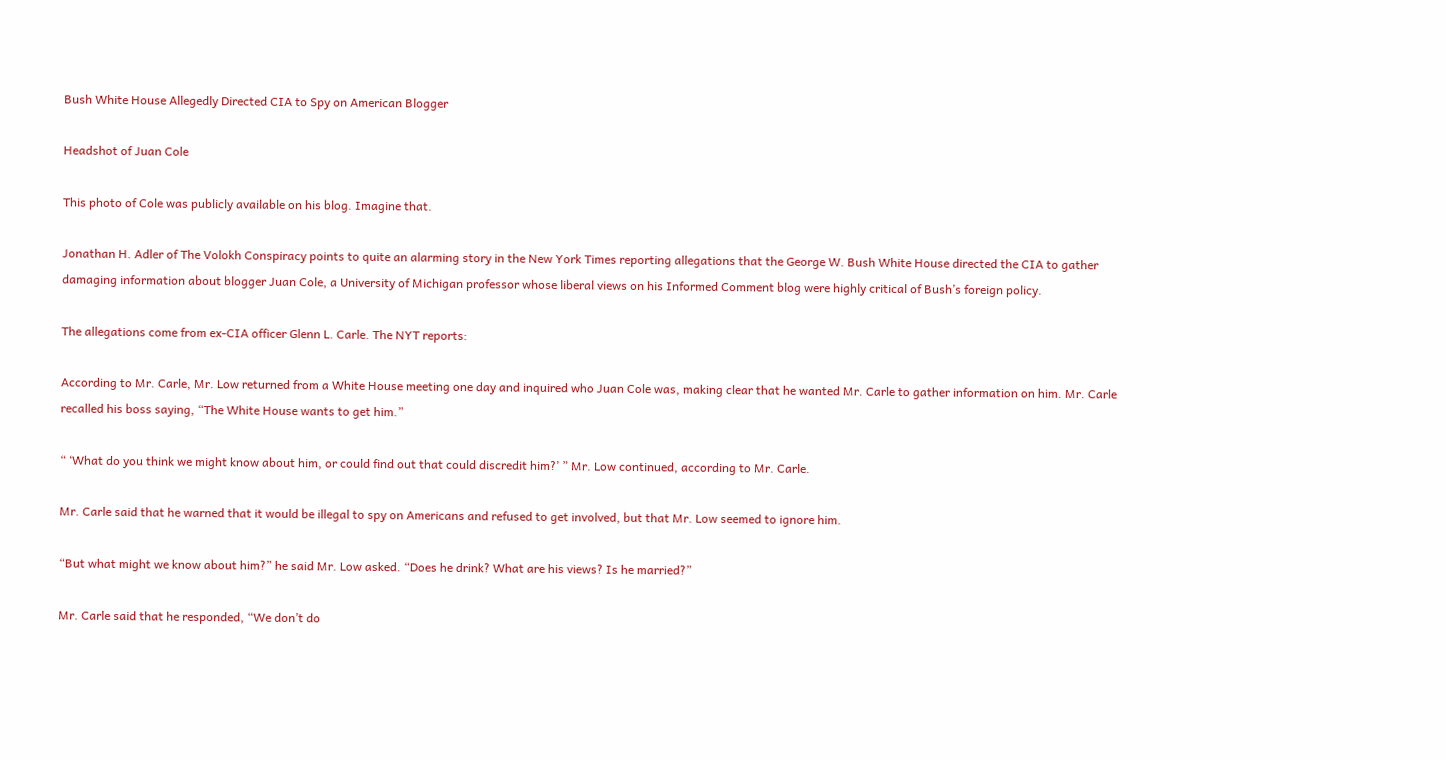Bush White House Allegedly Directed CIA to Spy on American Blogger

Headshot of Juan Cole

This photo of Cole was publicly available on his blog. Imagine that.

Jonathan H. Adler of The Volokh Conspiracy points to quite an alarming story in the New York Times reporting allegations that the George W. Bush White House directed the CIA to gather damaging information about blogger Juan Cole, a University of Michigan professor whose liberal views on his Informed Comment blog were highly critical of Bush’s foreign policy.

The allegations come from ex-CIA officer Glenn L. Carle. The NYT reports:

According to Mr. Carle, Mr. Low returned from a White House meeting one day and inquired who Juan Cole was, making clear that he wanted Mr. Carle to gather information on him. Mr. Carle recalled his boss saying, “The White House wants to get him.”

“ ‘What do you think we might know about him, or could find out that could discredit him?’ ” Mr. Low continued, according to Mr. Carle.

Mr. Carle said that he warned that it would be illegal to spy on Americans and refused to get involved, but that Mr. Low seemed to ignore him.

“But what might we know about him?” he said Mr. Low asked. “Does he drink? What are his views? Is he married?”

Mr. Carle said that he responded, “We don’t do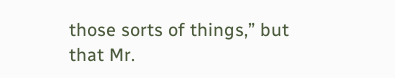those sorts of things,” but that Mr.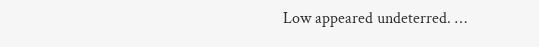Low appeared undeterred. …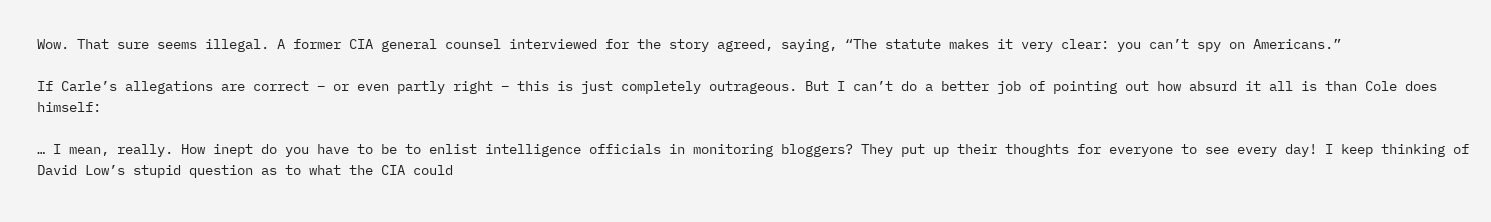Wow. That sure seems illegal. A former CIA general counsel interviewed for the story agreed, saying, “The statute makes it very clear: you can’t spy on Americans.”

If Carle’s allegations are correct – or even partly right – this is just completely outrageous. But I can’t do a better job of pointing out how absurd it all is than Cole does himself:

… I mean, really. How inept do you have to be to enlist intelligence officials in monitoring bloggers? They put up their thoughts for everyone to see every day! I keep thinking of David Low’s stupid question as to what the CIA could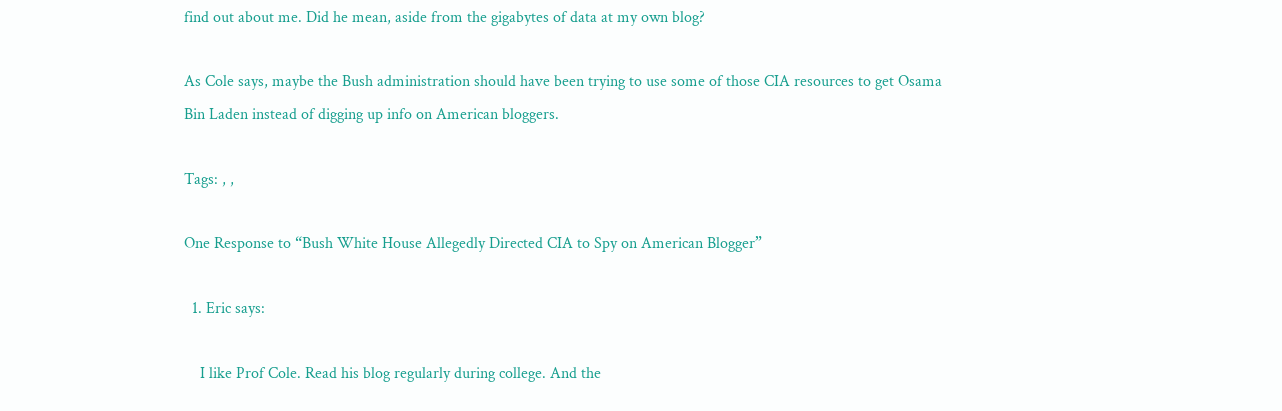find out about me. Did he mean, aside from the gigabytes of data at my own blog?

As Cole says, maybe the Bush administration should have been trying to use some of those CIA resources to get Osama Bin Laden instead of digging up info on American bloggers.

Tags: , ,

One Response to “Bush White House Allegedly Directed CIA to Spy on American Blogger”

  1. Eric says:

    I like Prof Cole. Read his blog regularly during college. And the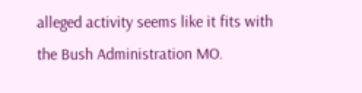alleged activity seems like it fits with the Bush Administration MO.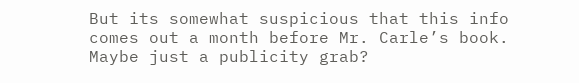But its somewhat suspicious that this info comes out a month before Mr. Carle’s book. Maybe just a publicity grab?